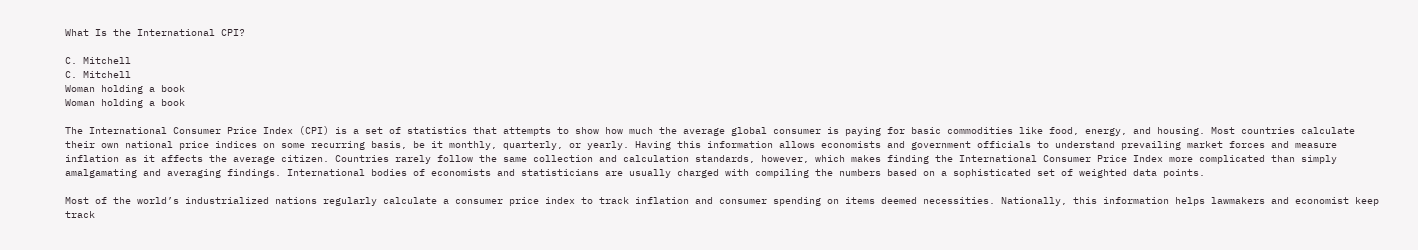What Is the International CPI?

C. Mitchell
C. Mitchell
Woman holding a book
Woman holding a book

The International Consumer Price Index (CPI) is a set of statistics that attempts to show how much the average global consumer is paying for basic commodities like food, energy, and housing. Most countries calculate their own national price indices on some recurring basis, be it monthly, quarterly, or yearly. Having this information allows economists and government officials to understand prevailing market forces and measure inflation as it affects the average citizen. Countries rarely follow the same collection and calculation standards, however, which makes finding the International Consumer Price Index more complicated than simply amalgamating and averaging findings. International bodies of economists and statisticians are usually charged with compiling the numbers based on a sophisticated set of weighted data points.

Most of the world’s industrialized nations regularly calculate a consumer price index to track inflation and consumer spending on items deemed necessities. Nationally, this information helps lawmakers and economist keep track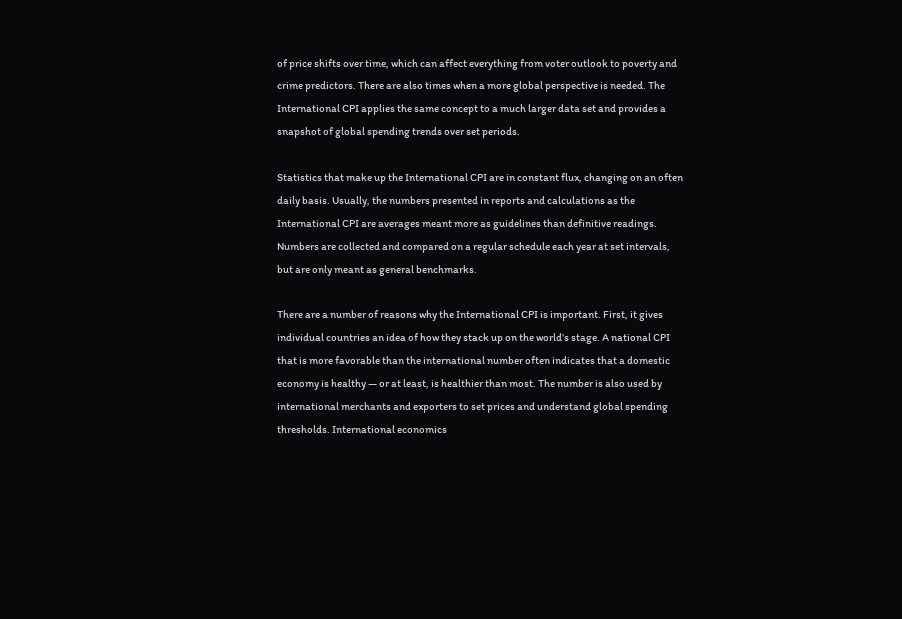of price shifts over time, which can affect everything from voter outlook to poverty and crime predictors. There are also times when a more global perspective is needed. The International CPI applies the same concept to a much larger data set and provides a snapshot of global spending trends over set periods.

Statistics that make up the International CPI are in constant flux, changing on an often daily basis. Usually, the numbers presented in reports and calculations as the International CPI are averages meant more as guidelines than definitive readings. Numbers are collected and compared on a regular schedule each year at set intervals, but are only meant as general benchmarks.

There are a number of reasons why the International CPI is important. First, it gives individual countries an idea of how they stack up on the world’s stage. A national CPI that is more favorable than the international number often indicates that a domestic economy is healthy — or at least, is healthier than most. The number is also used by international merchants and exporters to set prices and understand global spending thresholds. International economics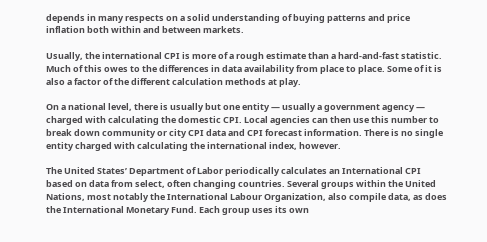depends in many respects on a solid understanding of buying patterns and price inflation both within and between markets.

Usually, the international CPI is more of a rough estimate than a hard-and-fast statistic. Much of this owes to the differences in data availability from place to place. Some of it is also a factor of the different calculation methods at play.

On a national level, there is usually but one entity — usually a government agency — charged with calculating the domestic CPI. Local agencies can then use this number to break down community or city CPI data and CPI forecast information. There is no single entity charged with calculating the international index, however.

The United States’ Department of Labor periodically calculates an International CPI based on data from select, often changing countries. Several groups within the United Nations, most notably the International Labour Organization, also compile data, as does the International Monetary Fund. Each group uses its own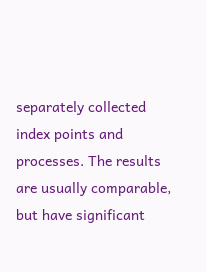separately collected index points and processes. The results are usually comparable, but have significant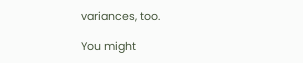variances, too.

You might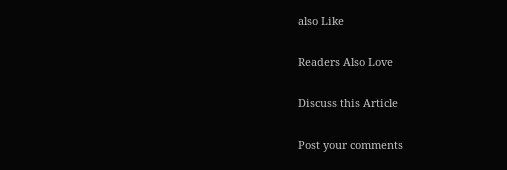also Like

Readers Also Love

Discuss this Article

Post your comments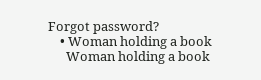Forgot password?
    • Woman holding a book
      Woman holding a book